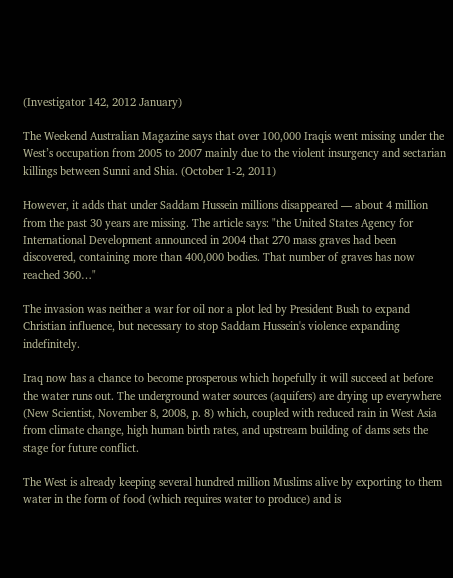(Investigator 142, 2012 January)

The Weekend Australian Magazine says that over 100,000 Iraqis went missing under the West’s occupation from 2005 to 2007 mainly due to the violent insurgency and sectarian killings between Sunni and Shia. (October 1-2, 2011)

However, it adds that under Saddam Hussein millions disappeared — about 4 million from the past 30 years are missing. The article says: "the United States Agency for International Development announced in 2004 that 270 mass graves had been discovered, containing more than 400,000 bodies. That number of graves has now reached 360…"

The invasion was neither a war for oil nor a plot led by President Bush to expand Christian influence, but necessary to stop Saddam Hussein's violence expanding indefinitely.

Iraq now has a chance to become prosperous which hopefully it will succeed at before the water runs out. The underground water sources (aquifers) are drying up everywhere (New Scientist, November 8, 2008, p. 8) which, coupled with reduced rain in West Asia from climate change, high human birth rates, and upstream building of dams sets the stage for future conflict.

The West is already keeping several hundred million Muslims alive by exporting to them water in the form of food (which requires water to produce) and is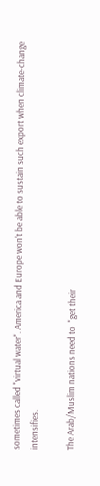sometimes called "virtual water". America and Europe won't be able to sustain such export when climate-change intensifies.

The Arab/Muslim nations need to  "get their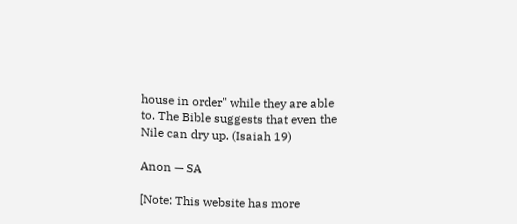house in order" while they are able to. The Bible suggests that even the Nile can dry up. (Isaiah 19)

Anon — SA

[Note: This website has more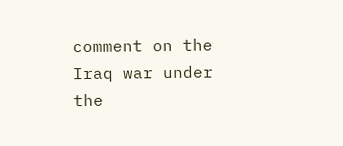comment on the Iraq war under the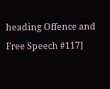heading Offence and Free Speech #117]